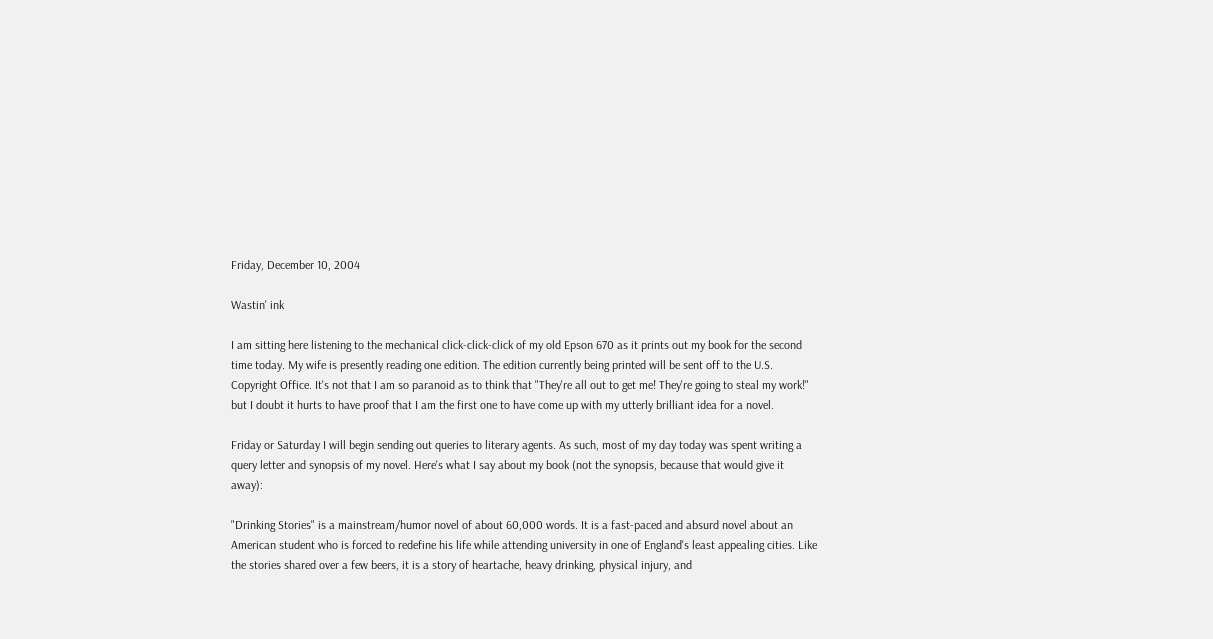Friday, December 10, 2004

Wastin' ink

I am sitting here listening to the mechanical click-click-click of my old Epson 670 as it prints out my book for the second time today. My wife is presently reading one edition. The edition currently being printed will be sent off to the U.S. Copyright Office. It's not that I am so paranoid as to think that "They're all out to get me! They're going to steal my work!" but I doubt it hurts to have proof that I am the first one to have come up with my utterly brilliant idea for a novel.

Friday or Saturday I will begin sending out queries to literary agents. As such, most of my day today was spent writing a query letter and synopsis of my novel. Here's what I say about my book (not the synopsis, because that would give it away):

"Drinking Stories" is a mainstream/humor novel of about 60,000 words. It is a fast-paced and absurd novel about an American student who is forced to redefine his life while attending university in one of England's least appealing cities. Like the stories shared over a few beers, it is a story of heartache, heavy drinking, physical injury, and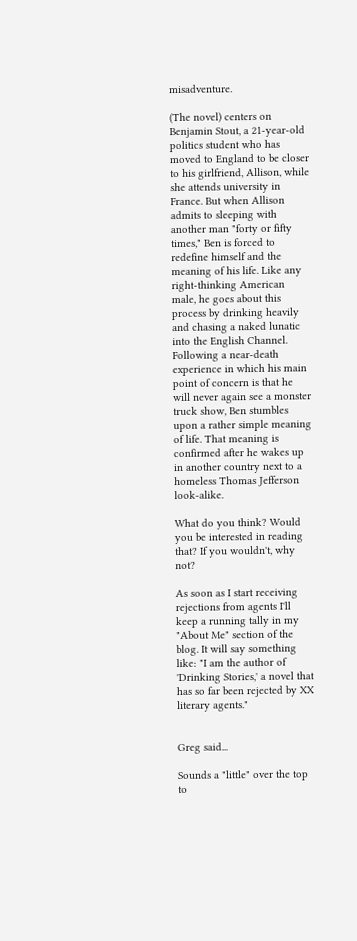misadventure.

(The novel) centers on Benjamin Stout, a 21-year-old politics student who has moved to England to be closer to his girlfriend, Allison, while she attends university in France. But when Allison admits to sleeping with another man "forty or fifty times," Ben is forced to redefine himself and the meaning of his life. Like any right-thinking American male, he goes about this process by drinking heavily and chasing a naked lunatic into the English Channel. Following a near-death experience in which his main point of concern is that he will never again see a monster truck show, Ben stumbles upon a rather simple meaning of life. That meaning is confirmed after he wakes up in another country next to a homeless Thomas Jefferson look-alike.

What do you think? Would you be interested in reading that? If you wouldn't, why not?

As soon as I start receiving rejections from agents I'll keep a running tally in my "About Me" section of the blog. It will say something like: "I am the author of 'Drinking Stories,' a novel that has so far been rejected by XX literary agents."


Greg said...

Sounds a "little" over the top to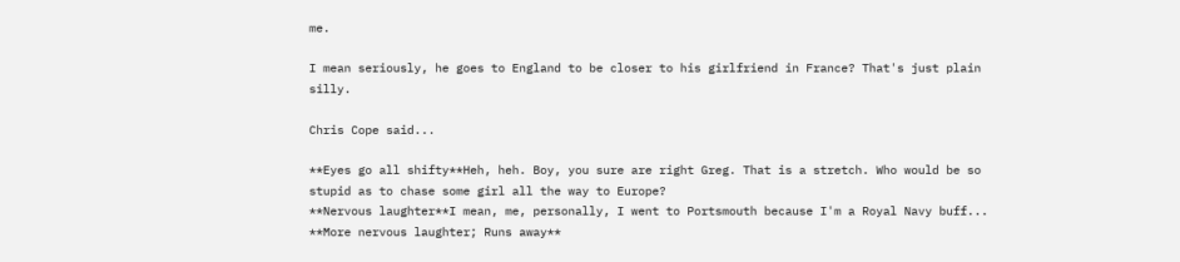me.

I mean seriously, he goes to England to be closer to his girlfriend in France? That's just plain silly.

Chris Cope said...

**Eyes go all shifty**Heh, heh. Boy, you sure are right Greg. That is a stretch. Who would be so stupid as to chase some girl all the way to Europe?
**Nervous laughter**I mean, me, personally, I went to Portsmouth because I'm a Royal Navy buff...
**More nervous laughter; Runs away**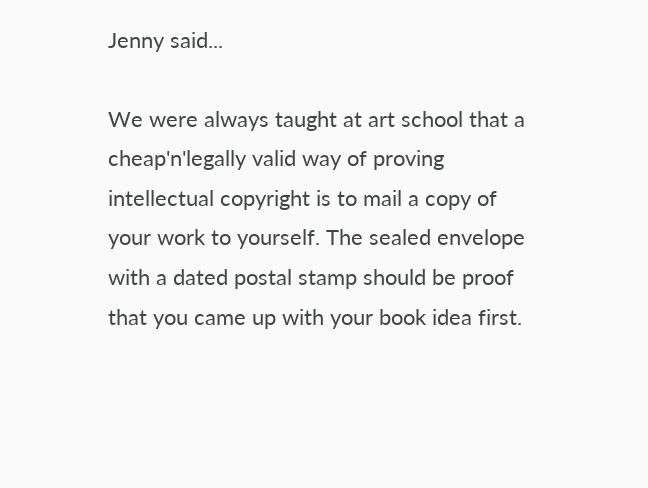Jenny said...

We were always taught at art school that a cheap'n'legally valid way of proving intellectual copyright is to mail a copy of your work to yourself. The sealed envelope with a dated postal stamp should be proof that you came up with your book idea first.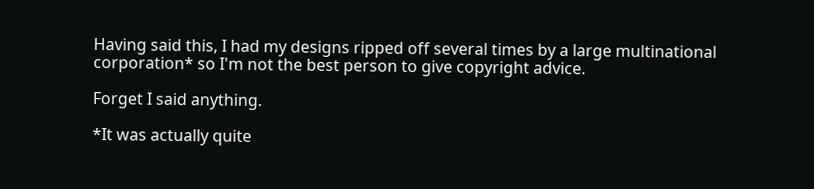Having said this, I had my designs ripped off several times by a large multinational corporation* so I'm not the best person to give copyright advice.

Forget I said anything.

*It was actually quite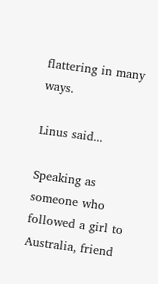flattering in many ways.

Linus said...

Speaking as someone who followed a girl to Australia, friend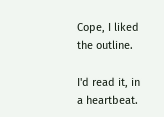Cope, I liked the outline.

I'd read it, in a heartbeat.